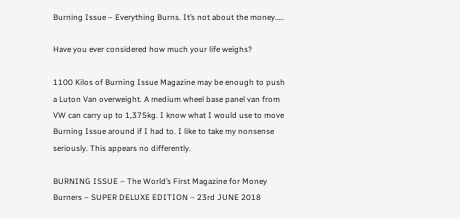Burning Issue – Everything Burns. It’s not about the money…..

Have you ever considered how much your life weighs?

1100 Kilos of Burning Issue Magazine may be enough to push a Luton Van overweight. A medium wheel base panel van from VW can carry up to 1,375kg. I know what I would use to move Burning Issue around if I had to. I like to take my nonsense seriously. This appears no differently.

BURNING ISSUE – The World’s First Magazine for Money Burners – SUPER DELUXE EDITION – 23rd JUNE 2018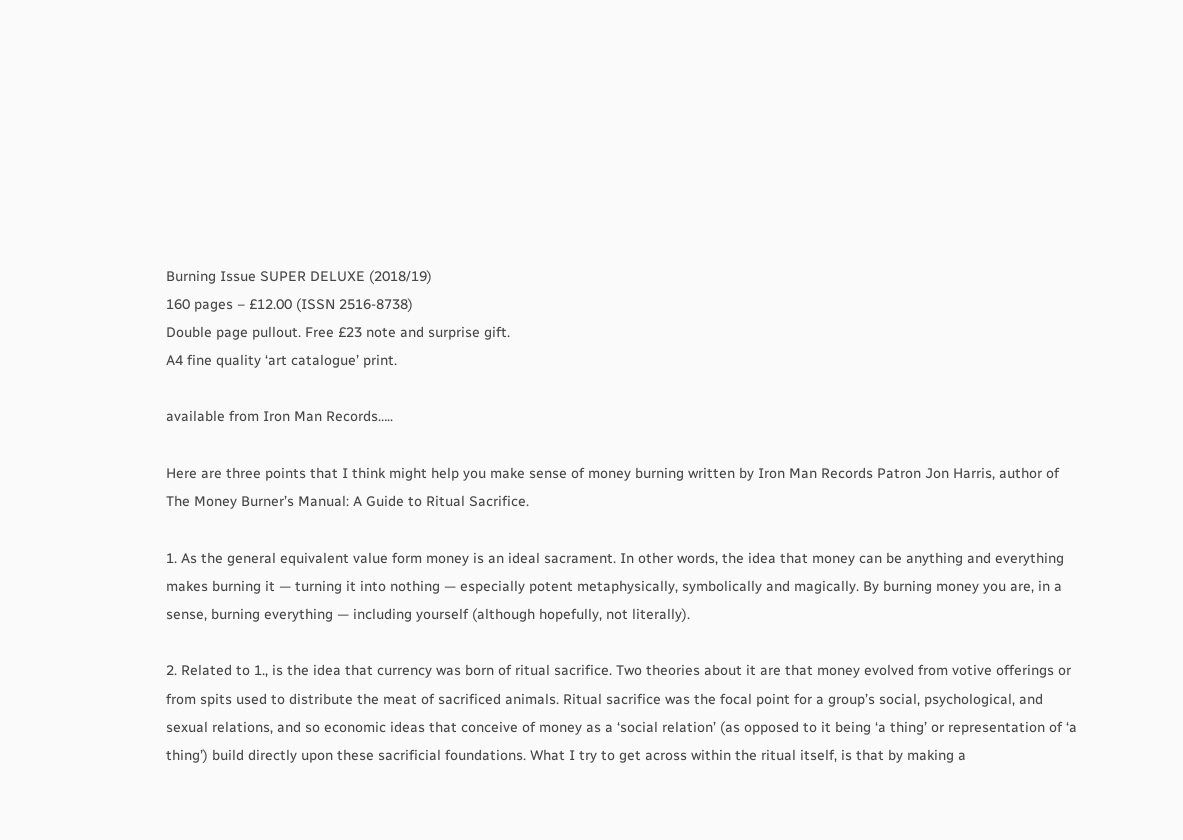Burning Issue SUPER DELUXE (2018/19)
160 pages – £12.00 (ISSN 2516-8738)
Double page pullout. Free £23 note and surprise gift.
A4 fine quality ‘art catalogue’ print.

available from Iron Man Records…..

Here are three points that I think might help you make sense of money burning written by Iron Man Records Patron Jon Harris, author of The Money Burner’s Manual: A Guide to Ritual Sacrifice.

1. As the general equivalent value form money is an ideal sacrament. In other words, the idea that money can be anything and everything makes burning it — turning it into nothing — especially potent metaphysically, symbolically and magically. By burning money you are, in a sense, burning everything — including yourself (although hopefully, not literally).

2. Related to 1., is the idea that currency was born of ritual sacrifice. Two theories about it are that money evolved from votive offerings or from spits used to distribute the meat of sacrificed animals. Ritual sacrifice was the focal point for a group’s social, psychological, and sexual relations, and so economic ideas that conceive of money as a ‘social relation’ (as opposed to it being ‘a thing’ or representation of ‘a thing’) build directly upon these sacrificial foundations. What I try to get across within the ritual itself, is that by making a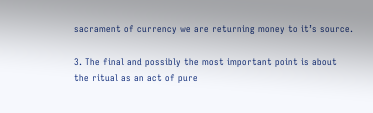sacrament of currency we are returning money to it’s source.

3. The final and possibly the most important point is about the ritual as an act of pure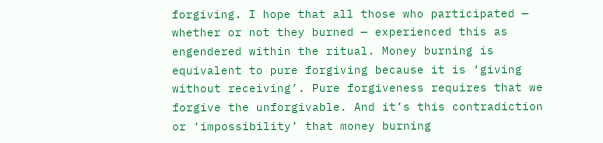forgiving. I hope that all those who participated — whether or not they burned — experienced this as engendered within the ritual. Money burning is equivalent to pure forgiving because it is ‘giving without receiving’. Pure forgiveness requires that we forgive the unforgivable. And it’s this contradiction or ‘impossibility’ that money burning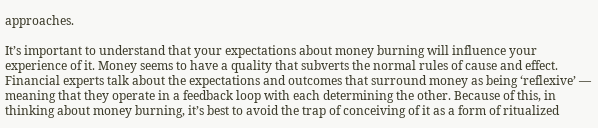approaches.

It’s important to understand that your expectations about money burning will influence your experience of it. Money seems to have a quality that subverts the normal rules of cause and effect. Financial experts talk about the expectations and outcomes that surround money as being ‘reflexive’ — meaning that they operate in a feedback loop with each determining the other. Because of this, in thinking about money burning, it’s best to avoid the trap of conceiving of it as a form of ritualized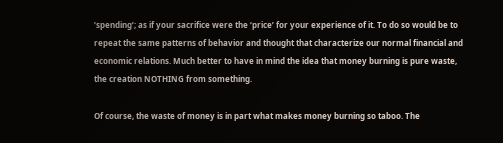‘spending’; as if your sacrifice were the ‘price’ for your experience of it. To do so would be to repeat the same patterns of behavior and thought that characterize our normal financial and economic relations. Much better to have in mind the idea that money burning is pure waste, the creation NOTHING from something.

Of course, the waste of money is in part what makes money burning so taboo. The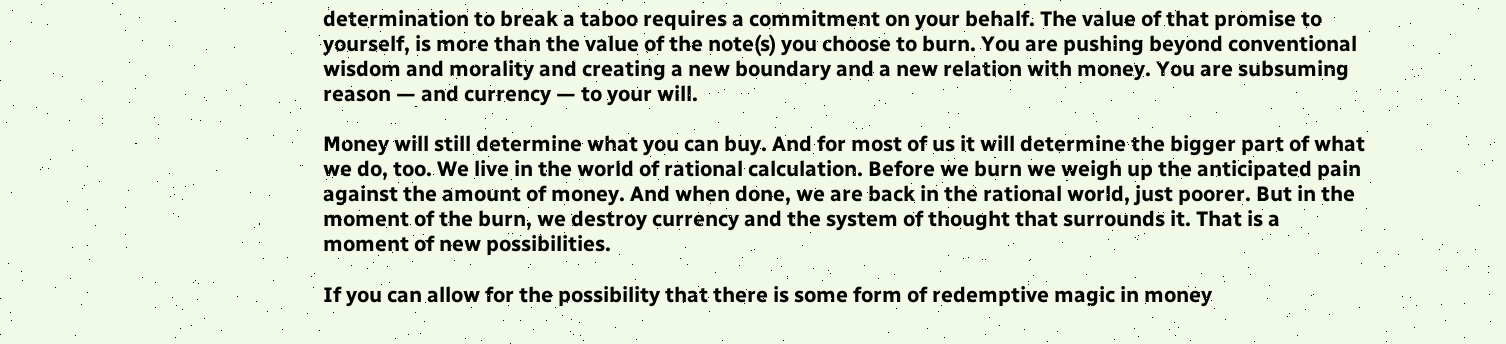determination to break a taboo requires a commitment on your behalf. The value of that promise to yourself, is more than the value of the note(s) you choose to burn. You are pushing beyond conventional wisdom and morality and creating a new boundary and a new relation with money. You are subsuming reason — and currency — to your will.

Money will still determine what you can buy. And for most of us it will determine the bigger part of what we do, too. We live in the world of rational calculation. Before we burn we weigh up the anticipated pain against the amount of money. And when done, we are back in the rational world, just poorer. But in the moment of the burn, we destroy currency and the system of thought that surrounds it. That is a moment of new possibilities.

If you can allow for the possibility that there is some form of redemptive magic in money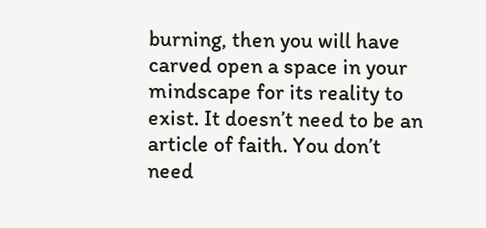burning, then you will have carved open a space in your mindscape for its reality to exist. It doesn’t need to be an article of faith. You don’t need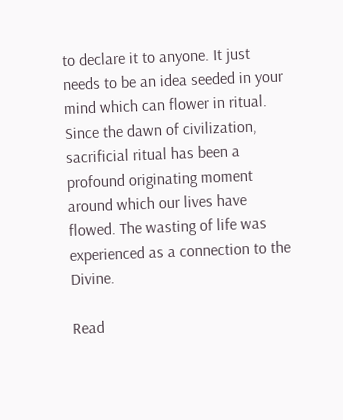to declare it to anyone. It just needs to be an idea seeded in your mind which can flower in ritual. Since the dawn of civilization, sacrificial ritual has been a profound originating moment around which our lives have flowed. The wasting of life was experienced as a connection to the Divine.

Read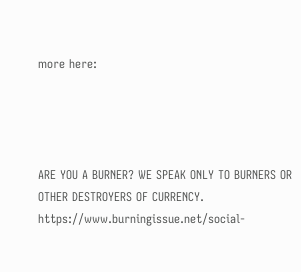more here:




ARE YOU A BURNER? WE SPEAK ONLY TO BURNERS OR OTHER DESTROYERS OF CURRENCY. https://www.burningissue.net/social-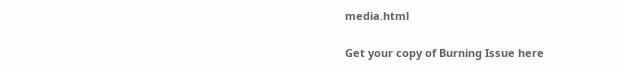media.html

Get your copy of Burning Issue here